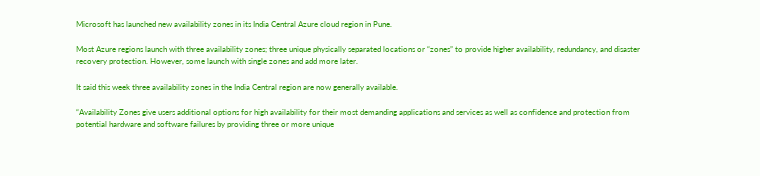Microsoft has launched new availability zones in its India Central Azure cloud region in Pune.

Most Azure regions launch with three availability zones; three unique physically separated locations or “zones” to provide higher availability, redundancy, and disaster recovery protection. However, some launch with single zones and add more later.

It said this week three availability zones in the India Central region are now generally available.

“Availability Zones give users additional options for high availability for their most demanding applications and services as well as confidence and protection from potential hardware and software failures by providing three or more unique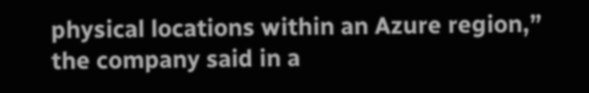physical locations within an Azure region,” the company said in a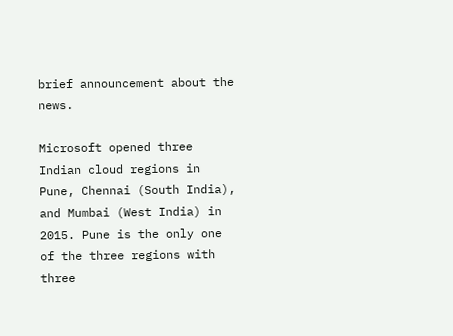brief announcement about the news.

Microsoft opened three Indian cloud regions in Pune, Chennai (South India), and Mumbai (West India) in 2015. Pune is the only one of the three regions with three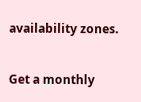availability zones.

Get a monthly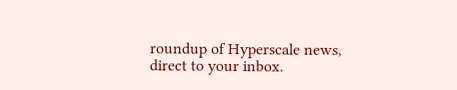roundup of Hyperscale news, direct to your inbox.